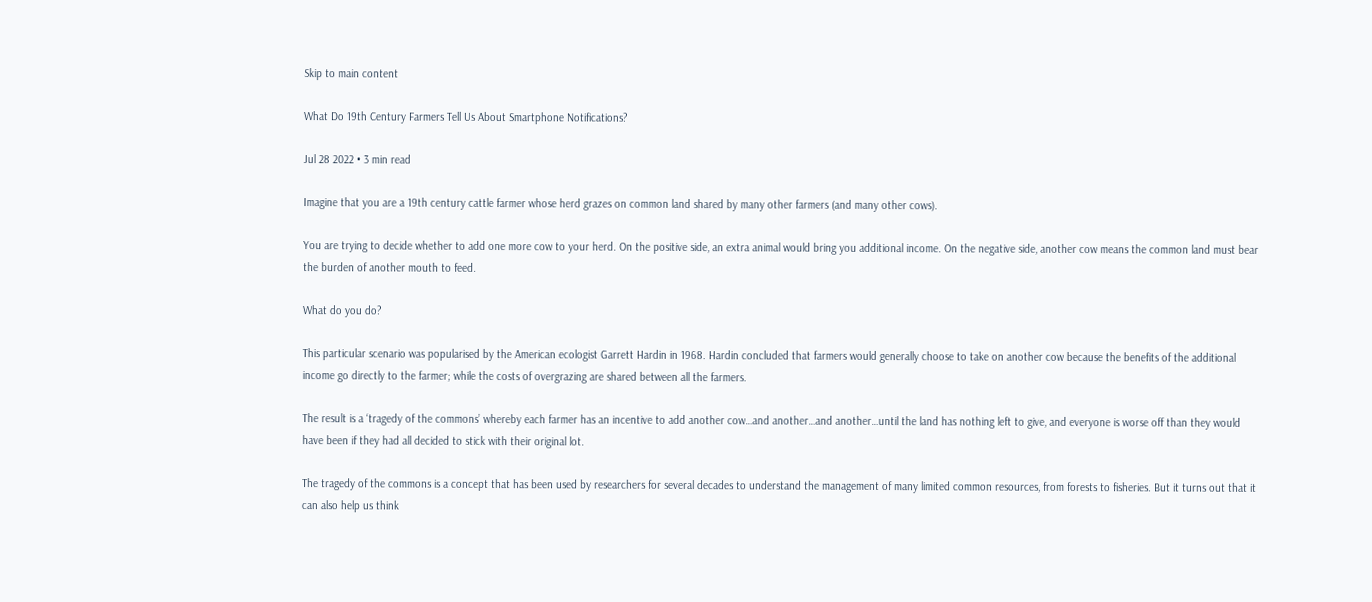Skip to main content

What Do 19th Century Farmers Tell Us About Smartphone Notifications?

Jul 28 2022 • 3 min read

Imagine that you are a 19th century cattle farmer whose herd grazes on common land shared by many other farmers (and many other cows).

You are trying to decide whether to add one more cow to your herd. On the positive side, an extra animal would bring you additional income. On the negative side, another cow means the common land must bear the burden of another mouth to feed.

What do you do?

This particular scenario was popularised by the American ecologist Garrett Hardin in 1968. Hardin concluded that farmers would generally choose to take on another cow because the benefits of the additional income go directly to the farmer; while the costs of overgrazing are shared between all the farmers.

The result is a ‘tragedy of the commons’ whereby each farmer has an incentive to add another cow…and another…and another…until the land has nothing left to give, and everyone is worse off than they would have been if they had all decided to stick with their original lot.

The tragedy of the commons is a concept that has been used by researchers for several decades to understand the management of many limited common resources, from forests to fisheries. But it turns out that it can also help us think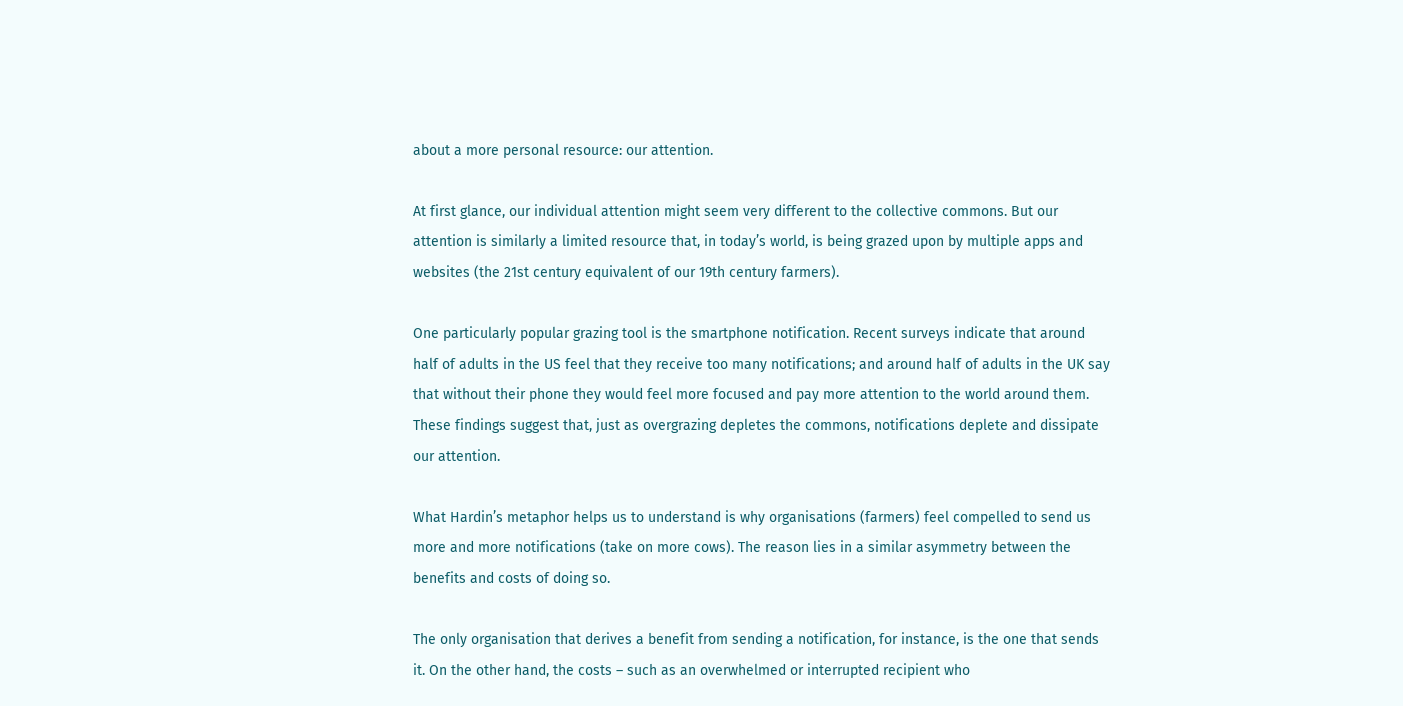about a more personal resource: our attention.

At first glance, our individual attention might seem very different to the collective commons. But our attention is similarly a limited resource that, in today’s world, is being grazed upon by multiple apps and websites (the 21st century equivalent of our 19th century farmers).

One particularly popular grazing tool is the smartphone notification. Recent surveys indicate that around half of adults in the US feel that they receive too many notifications; and around half of adults in the UK say that without their phone they would feel more focused and pay more attention to the world around them. These findings suggest that, just as overgrazing depletes the commons, notifications deplete and dissipate our attention.

What Hardin’s metaphor helps us to understand is why organisations (farmers) feel compelled to send us more and more notifications (take on more cows). The reason lies in a similar asymmetry between the benefits and costs of doing so.

The only organisation that derives a benefit from sending a notification, for instance, is the one that sends it. On the other hand, the costs – such as an overwhelmed or interrupted recipient who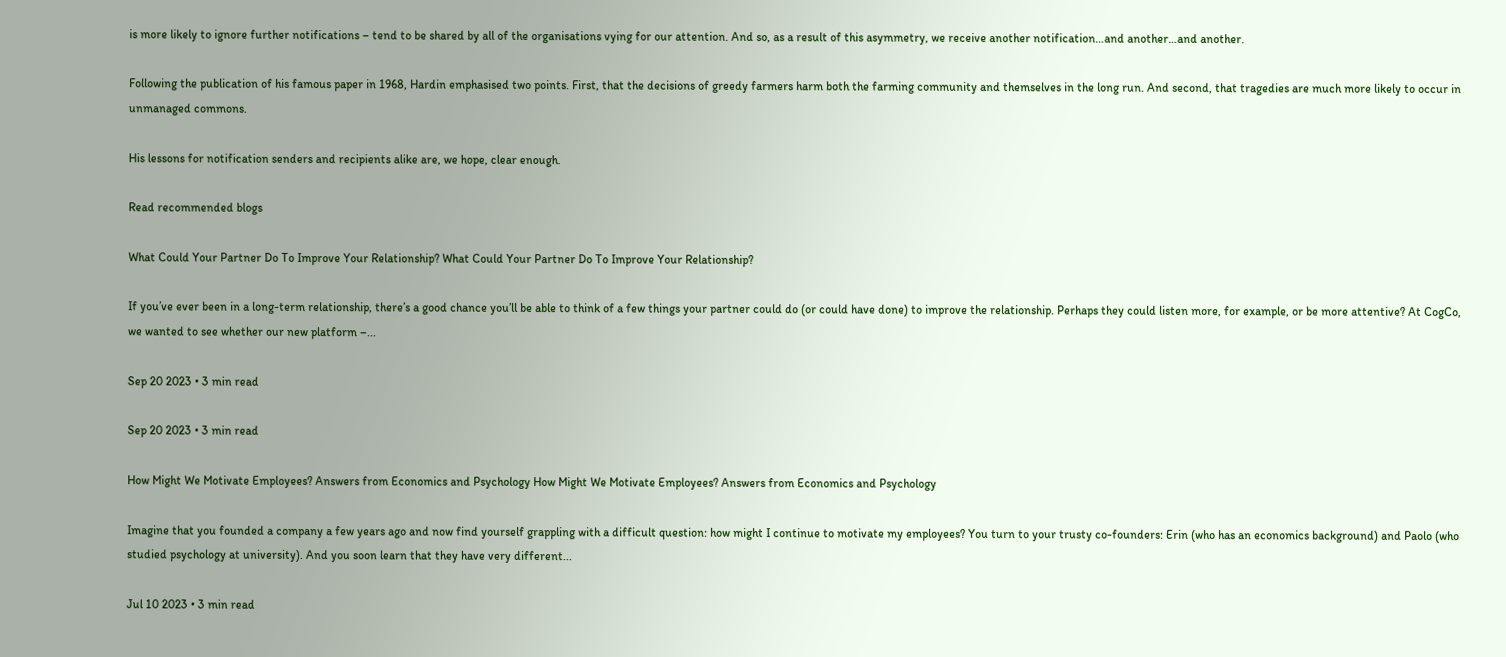is more likely to ignore further notifications – tend to be shared by all of the organisations vying for our attention. And so, as a result of this asymmetry, we receive another notification…and another…and another.

Following the publication of his famous paper in 1968, Hardin emphasised two points. First, that the decisions of greedy farmers harm both the farming community and themselves in the long run. And second, that tragedies are much more likely to occur in unmanaged commons.

His lessons for notification senders and recipients alike are, we hope, clear enough.

Read recommended blogs

What Could Your Partner Do To Improve Your Relationship? What Could Your Partner Do To Improve Your Relationship?

If you’ve ever been in a long-term relationship, there’s a good chance you’ll be able to think of a few things your partner could do (or could have done) to improve the relationship. Perhaps they could listen more, for example, or be more attentive? At CogCo, we wanted to see whether our new platform –...

Sep 20 2023 • 3 min read

Sep 20 2023 • 3 min read

How Might We Motivate Employees? Answers from Economics and Psychology How Might We Motivate Employees? Answers from Economics and Psychology

Imagine that you founded a company a few years ago and now find yourself grappling with a difficult question: how might I continue to motivate my employees? You turn to your trusty co-founders: Erin (who has an economics background) and Paolo (who studied psychology at university). And you soon learn that they have very different...

Jul 10 2023 • 3 min read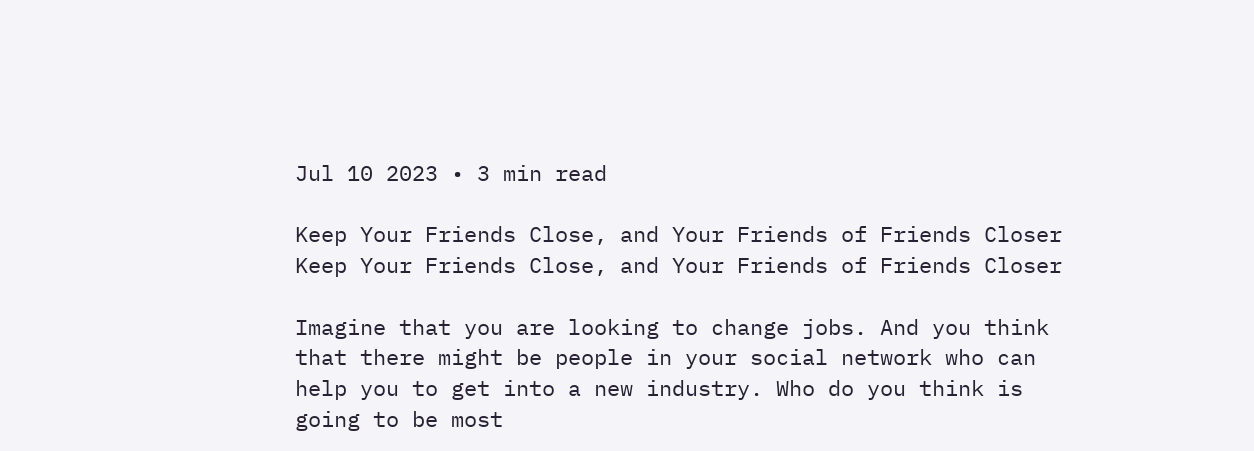Jul 10 2023 • 3 min read

Keep Your Friends Close, and Your Friends of Friends Closer Keep Your Friends Close, and Your Friends of Friends Closer

Imagine that you are looking to change jobs. And you think that there might be people in your social network who can help you to get into a new industry. Who do you think is going to be most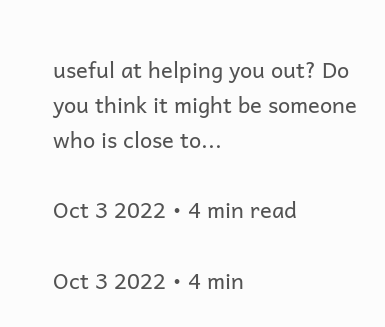useful at helping you out? Do you think it might be someone who is close to...

Oct 3 2022 • 4 min read

Oct 3 2022 • 4 min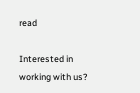read

Interested in working with us?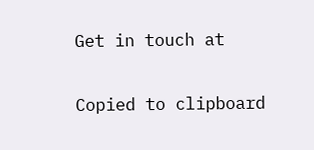Get in touch at

Copied to clipboard